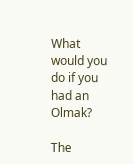What would you do if you had an Olmak?

The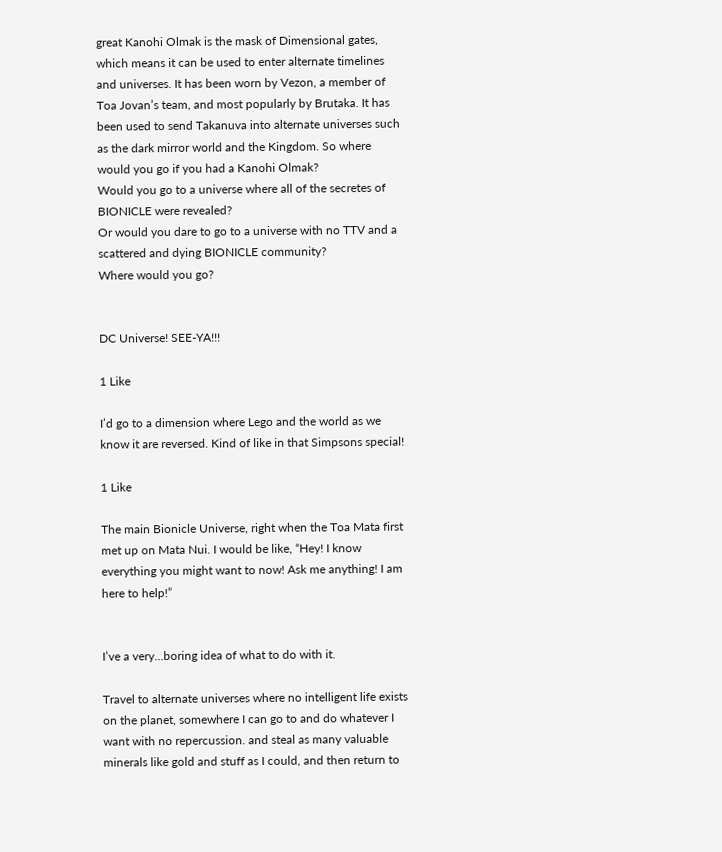great Kanohi Olmak is the mask of Dimensional gates, which means it can be used to enter alternate timelines and universes. It has been worn by Vezon, a member of Toa Jovan’s team, and most popularly by Brutaka. It has been used to send Takanuva into alternate universes such as the dark mirror world and the Kingdom. So where would you go if you had a Kanohi Olmak?
Would you go to a universe where all of the secretes of BIONICLE were revealed?
Or would you dare to go to a universe with no TTV and a scattered and dying BIONICLE community?
Where would you go?


DC Universe! SEE-YA!!!

1 Like

I’d go to a dimension where Lego and the world as we know it are reversed. Kind of like in that Simpsons special!

1 Like

The main Bionicle Universe, right when the Toa Mata first met up on Mata Nui. I would be like, “Hey! I know everything you might want to now! Ask me anything! I am here to help!”


I’ve a very…boring idea of what to do with it.

Travel to alternate universes where no intelligent life exists on the planet, somewhere I can go to and do whatever I want with no repercussion. and steal as many valuable minerals like gold and stuff as I could, and then return to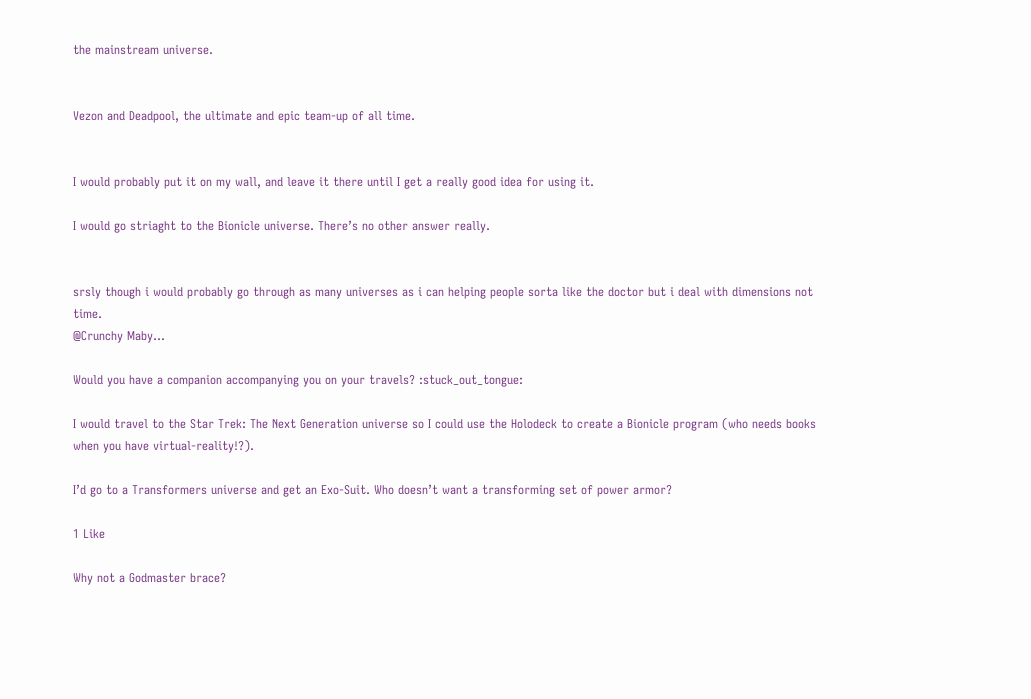the mainstream universe.


Vezon and Deadpool, the ultimate and epic team-up of all time.


I would probably put it on my wall, and leave it there until I get a really good idea for using it.

I would go striaght to the Bionicle universe. There’s no other answer really.


srsly though i would probably go through as many universes as i can helping people sorta like the doctor but i deal with dimensions not time.
@Crunchy Maby…

Would you have a companion accompanying you on your travels? :stuck_out_tongue:

I would travel to the Star Trek: The Next Generation universe so I could use the Holodeck to create a Bionicle program (who needs books when you have virtual-reality!?).

I’d go to a Transformers universe and get an Exo-Suit. Who doesn’t want a transforming set of power armor?

1 Like

Why not a Godmaster brace?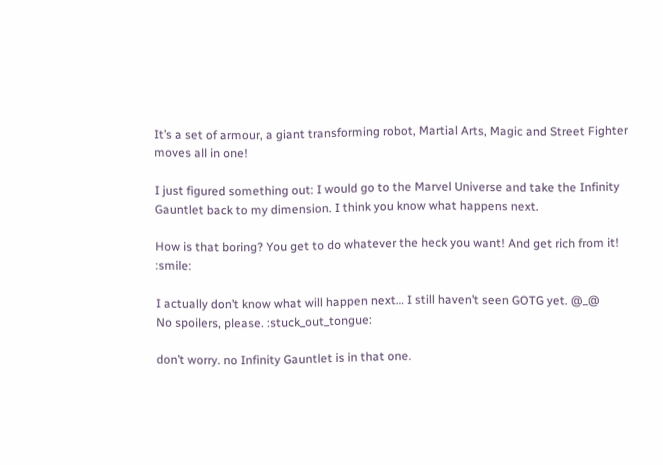It’s a set of armour, a giant transforming robot, Martial Arts, Magic and Street Fighter moves all in one!

I just figured something out: I would go to the Marvel Universe and take the Infinity Gauntlet back to my dimension. I think you know what happens next.

How is that boring? You get to do whatever the heck you want! And get rich from it! :smile:

I actually don’t know what will happen next… I still haven’t seen GOTG yet. @_@
No spoilers, please. :stuck_out_tongue:

don’t worry. no Infinity Gauntlet is in that one.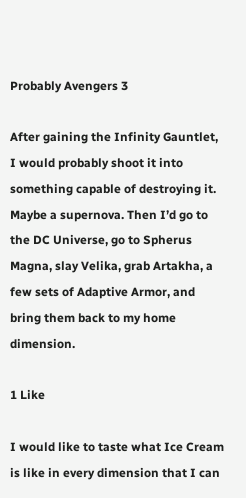Probably Avengers 3

After gaining the Infinity Gauntlet, I would probably shoot it into something capable of destroying it. Maybe a supernova. Then I’d go to the DC Universe, go to Spherus Magna, slay Velika, grab Artakha, a few sets of Adaptive Armor, and bring them back to my home dimension.

1 Like

I would like to taste what Ice Cream is like in every dimension that I can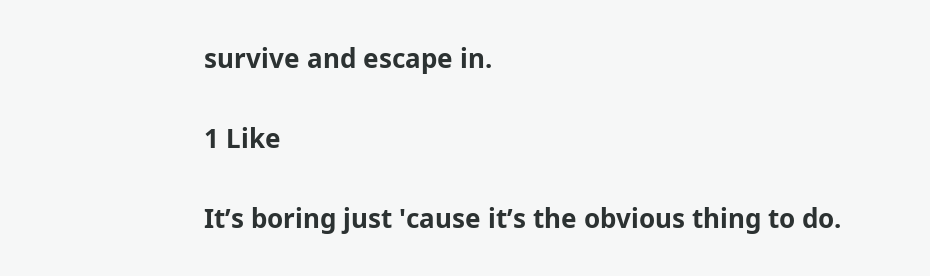survive and escape in.

1 Like

It’s boring just 'cause it’s the obvious thing to do.